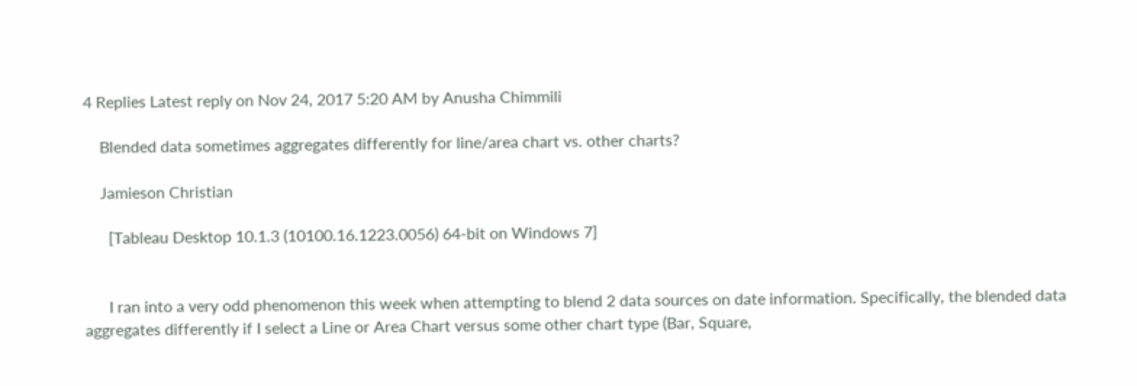4 Replies Latest reply on Nov 24, 2017 5:20 AM by Anusha Chimmili

    Blended data sometimes aggregates differently for line/area chart vs. other charts?

    Jamieson Christian

      [Tableau Desktop 10.1.3 (10100.16.1223.0056) 64-bit on Windows 7]


      I ran into a very odd phenomenon this week when attempting to blend 2 data sources on date information. Specifically, the blended data aggregates differently if I select a Line or Area Chart versus some other chart type (Bar, Square,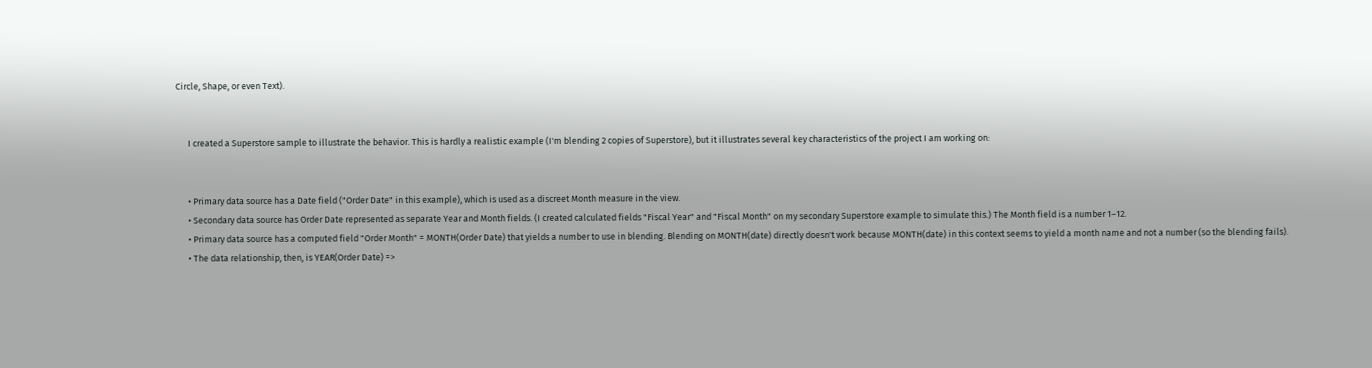Circle, Shape, or even Text).


      I created a Superstore sample to illustrate the behavior. This is hardly a realistic example (I'm blending 2 copies of Superstore), but it illustrates several key characteristics of the project I am working on:


      • Primary data source has a Date field ("Order Date" in this example), which is used as a discreet Month measure in the view.
      • Secondary data source has Order Date represented as separate Year and Month fields. (I created calculated fields "Fiscal Year" and "Fiscal Month" on my secondary Superstore example to simulate this.) The Month field is a number 1–12.
      • Primary data source has a computed field "Order Month" = MONTH(Order Date) that yields a number to use in blending. Blending on MONTH(date) directly doesn't work because MONTH(date) in this context seems to yield a month name and not a number (so the blending fails).
      • The data relationship, then, is YEAR(Order Date) =>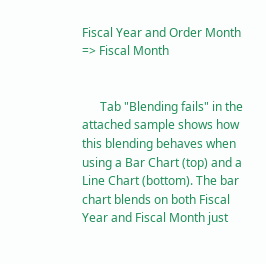Fiscal Year and Order Month => Fiscal Month


      Tab "Blending fails" in the attached sample shows how this blending behaves when using a Bar Chart (top) and a Line Chart (bottom). The bar chart blends on both Fiscal Year and Fiscal Month just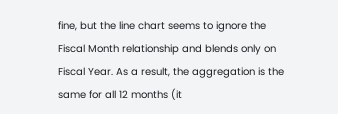fine, but the line chart seems to ignore the Fiscal Month relationship and blends only on Fiscal Year. As a result, the aggregation is the same for all 12 months (it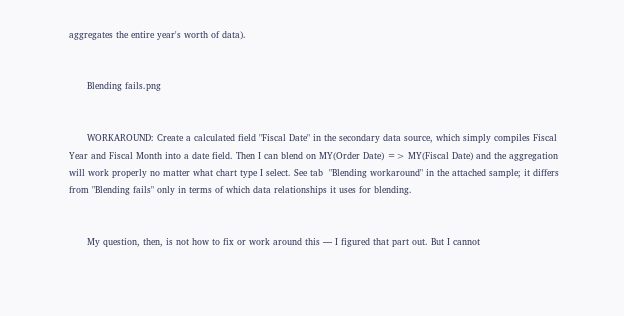aggregates the entire year's worth of data).


      Blending fails.png


      WORKAROUND: Create a calculated field "Fiscal Date" in the secondary data source, which simply compiles Fiscal Year and Fiscal Month into a date field. Then I can blend on MY(Order Date) => MY(Fiscal Date) and the aggregation will work properly no matter what chart type I select. See tab  "Blending workaround" in the attached sample; it differs from "Blending fails" only in terms of which data relationships it uses for blending.


      My question, then, is not how to fix or work around this — I figured that part out. But I cannot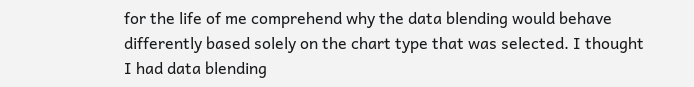for the life of me comprehend why the data blending would behave differently based solely on the chart type that was selected. I thought I had data blending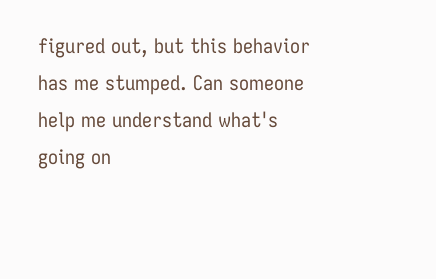figured out, but this behavior has me stumped. Can someone help me understand what's going on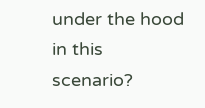under the hood in this scenario?